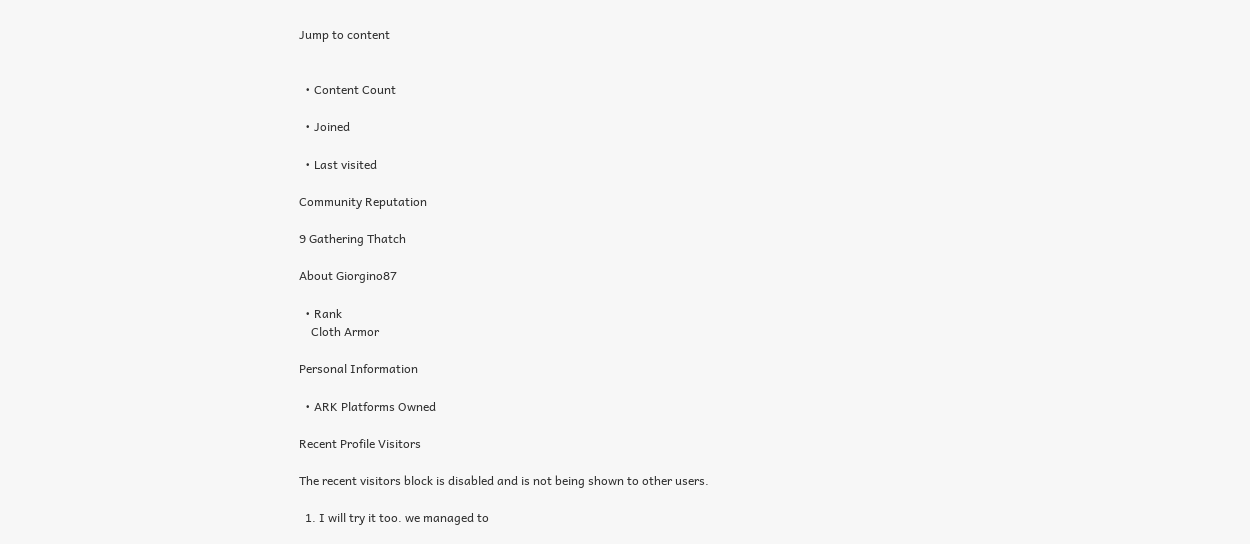Jump to content


  • Content Count

  • Joined

  • Last visited

Community Reputation

9 Gathering Thatch

About Giorgino87

  • Rank
    Cloth Armor

Personal Information

  • ARK Platforms Owned

Recent Profile Visitors

The recent visitors block is disabled and is not being shown to other users.

  1. I will try it too. we managed to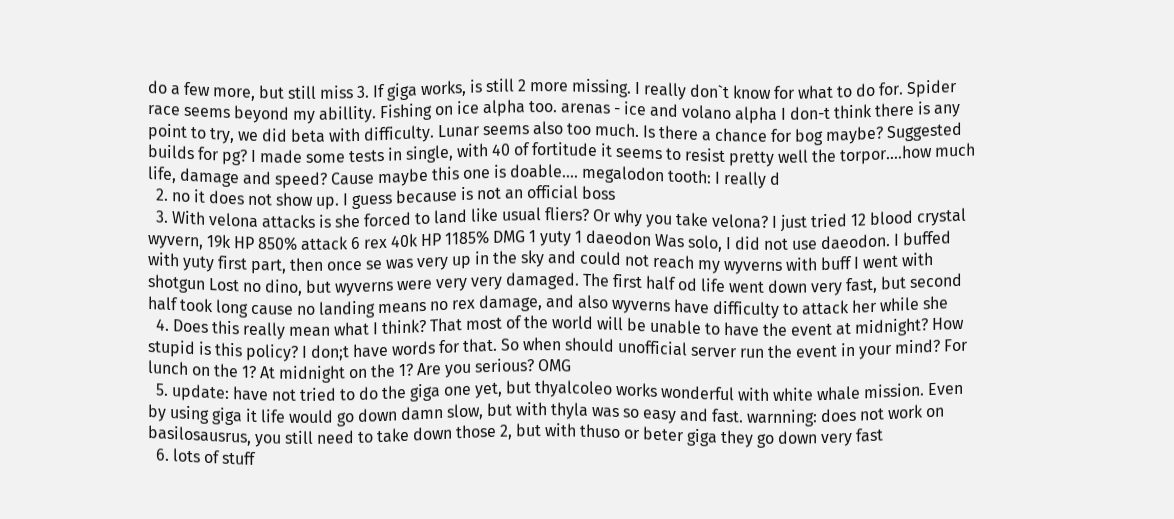do a few more, but still miss 3. If giga works, is still 2 more missing. I really don`t know for what to do for. Spider race seems beyond my abillity. Fishing on ice alpha too. arenas - ice and volano alpha I don-t think there is any point to try, we did beta with difficulty. Lunar seems also too much. Is there a chance for bog maybe? Suggested builds for pg? I made some tests in single, with 40 of fortitude it seems to resist pretty well the torpor....how much life, damage and speed? Cause maybe this one is doable.... megalodon tooth: I really d
  2. no it does not show up. I guess because is not an official boss
  3. With velona attacks is she forced to land like usual fliers? Or why you take velona? I just tried 12 blood crystal wyvern, 19k HP 850% attack 6 rex 40k HP 1185% DMG 1 yuty 1 daeodon Was solo, I did not use daeodon. I buffed with yuty first part, then once se was very up in the sky and could not reach my wyverns with buff I went with shotgun Lost no dino, but wyverns were very very damaged. The first half od life went down very fast, but second half took long cause no landing means no rex damage, and also wyverns have difficulty to attack her while she
  4. Does this really mean what I think? That most of the world will be unable to have the event at midnight? How stupid is this policy? I don;t have words for that. So when should unofficial server run the event in your mind? For lunch on the 1? At midnight on the 1? Are you serious? OMG
  5. update: have not tried to do the giga one yet, but thyalcoleo works wonderful with white whale mission. Even by using giga it life would go down damn slow, but with thyla was so easy and fast. warnning: does not work on basilosausrus, you still need to take down those 2, but with thuso or beter giga they go down very fast
  6. lots of stuff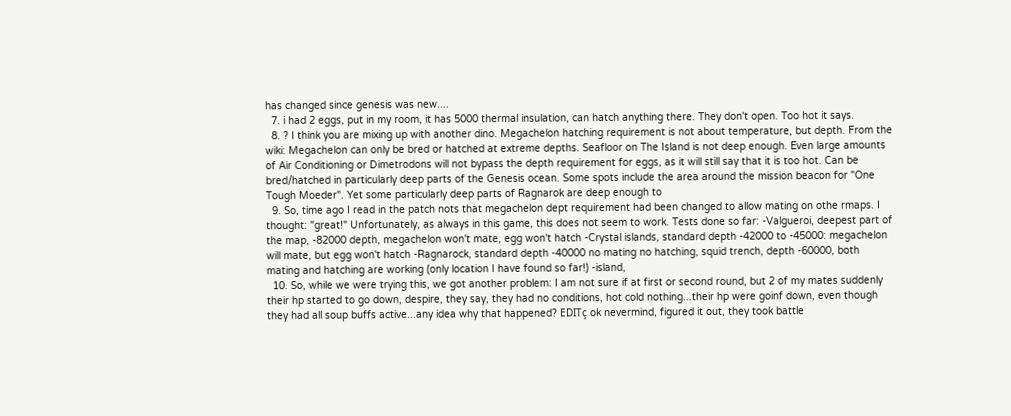has changed since genesis was new....
  7. i had 2 eggs, put in my room, it has 5000 thermal insulation, can hatch anything there. They don't open. Too hot it says.
  8. ? I think you are mixing up with another dino. Megachelon hatching requirement is not about temperature, but depth. From the wiki: Megachelon can only be bred or hatched at extreme depths. Seafloor on The Island is not deep enough. Even large amounts of Air Conditioning or Dimetrodons will not bypass the depth requirement for eggs, as it will still say that it is too hot. Can be bred/hatched in particularly deep parts of the Genesis ocean. Some spots include the area around the mission beacon for "One Tough Moeder". Yet some particularly deep parts of Ragnarok are deep enough to
  9. So, time ago I read in the patch nots that megachelon dept requirement had been changed to allow mating on othe rmaps. I thought: "great!" Unfortunately, as always in this game, this does not seem to work. Tests done so far: -Valgueroi, deepest part of the map, -82000 depth, megachelon won't mate, egg won't hatch -Crystal islands, standard depth -42000 to -45000: megachelon will mate, but egg won't hatch -Ragnarock, standard depth -40000 no mating no hatching, squid trench, depth -60000, both mating and hatching are working (only location I have found so far!) -island,
  10. So, while we were trying this, we got another problem: I am not sure if at first or second round, but 2 of my mates suddenly their hp started to go down, despire, they say, they had no conditions, hot cold nothing...their hp were goinf down, even though they had all soup buffs active...any idea why that happened? EDITç ok nevermind, figured it out, they took battle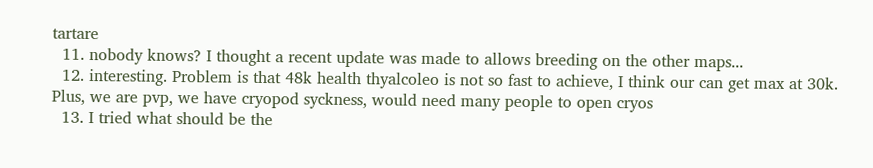tartare
  11. nobody knows? I thought a recent update was made to allows breeding on the other maps...
  12. interesting. Problem is that 48k health thyalcoleo is not so fast to achieve, I think our can get max at 30k. Plus, we are pvp, we have cryopod syckness, would need many people to open cryos
  13. I tried what should be the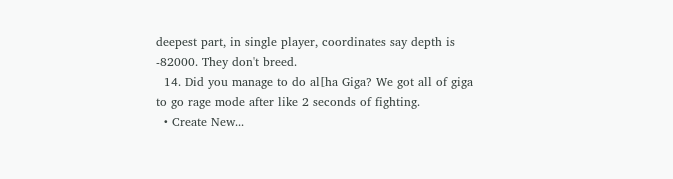deepest part, in single player, coordinates say depth is -82000. They don't breed.
  14. Did you manage to do al[ha Giga? We got all of giga to go rage mode after like 2 seconds of fighting.
  • Create New...